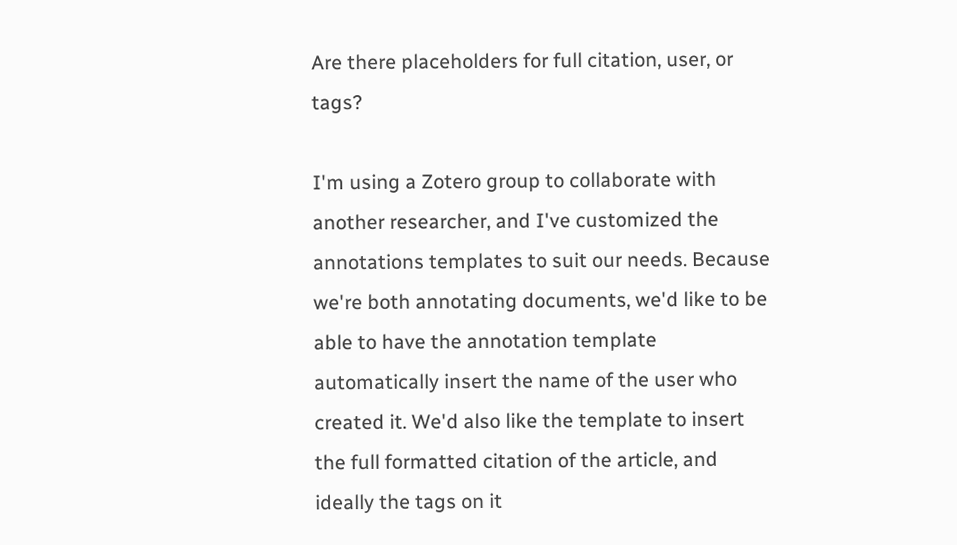Are there placeholders for full citation, user, or tags?

I'm using a Zotero group to collaborate with another researcher, and I've customized the annotations templates to suit our needs. Because we're both annotating documents, we'd like to be able to have the annotation template automatically insert the name of the user who created it. We'd also like the template to insert the full formatted citation of the article, and ideally the tags on it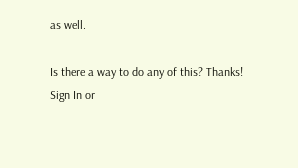as well.

Is there a way to do any of this? Thanks!
Sign In or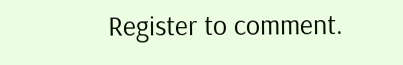Register to comment.